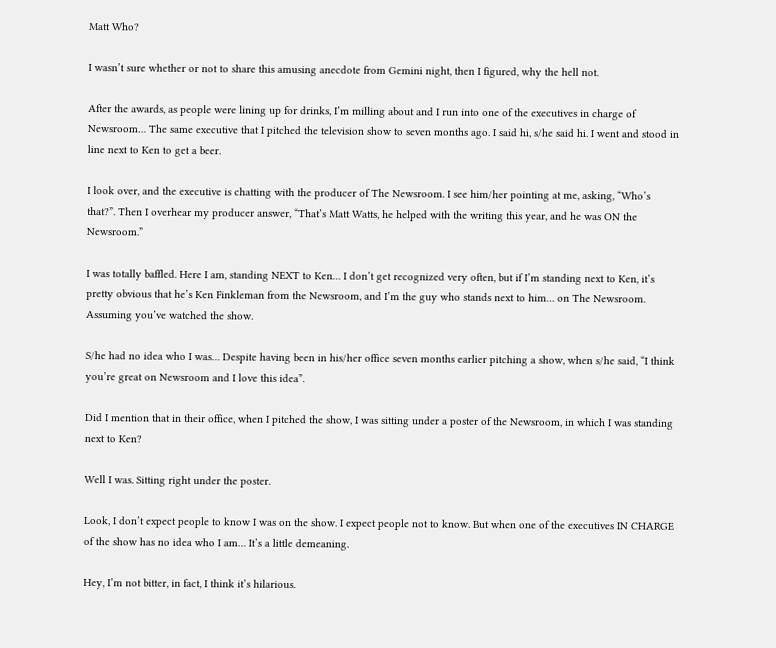Matt Who?

I wasn’t sure whether or not to share this amusing anecdote from Gemini night, then I figured, why the hell not.

After the awards, as people were lining up for drinks, I’m milling about and I run into one of the executives in charge of Newsroom… The same executive that I pitched the television show to seven months ago. I said hi, s/he said hi. I went and stood in line next to Ken to get a beer.

I look over, and the executive is chatting with the producer of The Newsroom. I see him/her pointing at me, asking, “Who’s that?”. Then I overhear my producer answer, “That’s Matt Watts, he helped with the writing this year, and he was ON the Newsroom.”

I was totally baffled. Here I am, standing NEXT to Ken… I don’t get recognized very often, but if I’m standing next to Ken, it’s pretty obvious that he’s Ken Finkleman from the Newsroom, and I’m the guy who stands next to him… on The Newsroom. Assuming you’ve watched the show.

S/he had no idea who I was… Despite having been in his/her office seven months earlier pitching a show, when s/he said, “I think you’re great on Newsroom and I love this idea”.

Did I mention that in their office, when I pitched the show, I was sitting under a poster of the Newsroom, in which I was standing next to Ken?

Well I was. Sitting right under the poster.

Look, I don’t expect people to know I was on the show. I expect people not to know. But when one of the executives IN CHARGE of the show has no idea who I am… It’s a little demeaning.

Hey, I’m not bitter, in fact, I think it’s hilarious.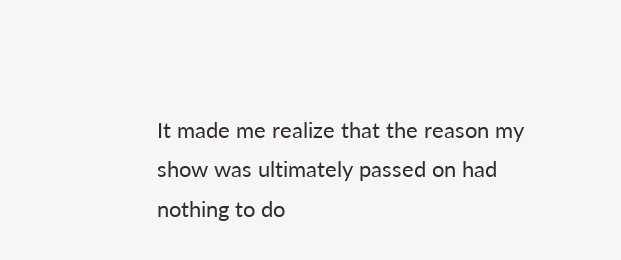It made me realize that the reason my show was ultimately passed on had nothing to do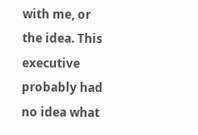with me, or the idea. This executive probably had no idea what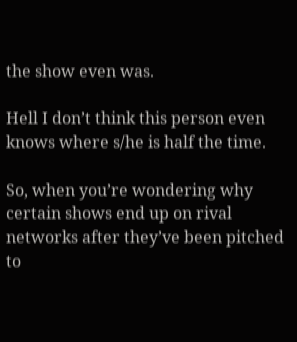the show even was.

Hell I don’t think this person even knows where s/he is half the time.

So, when you’re wondering why certain shows end up on rival networks after they’ve been pitched to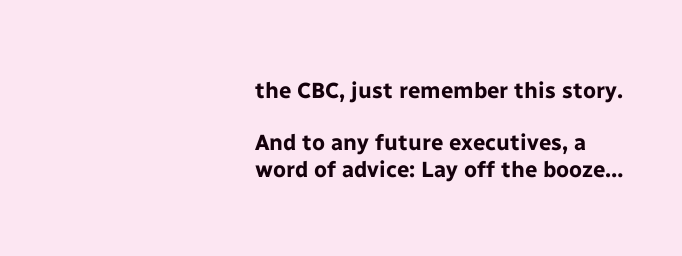the CBC, just remember this story.

And to any future executives, a word of advice: Lay off the booze…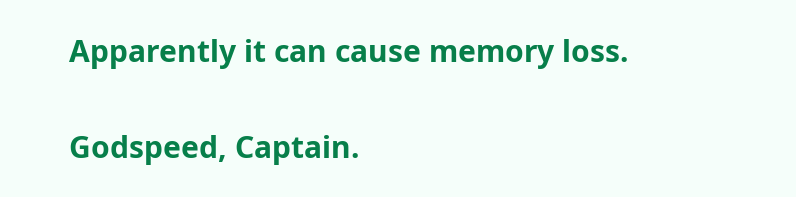Apparently it can cause memory loss.

Godspeed, Captain.